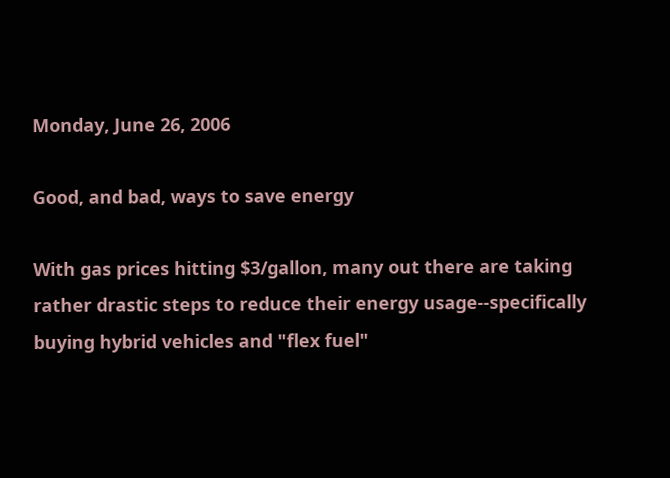Monday, June 26, 2006

Good, and bad, ways to save energy

With gas prices hitting $3/gallon, many out there are taking rather drastic steps to reduce their energy usage--specifically buying hybrid vehicles and "flex fuel"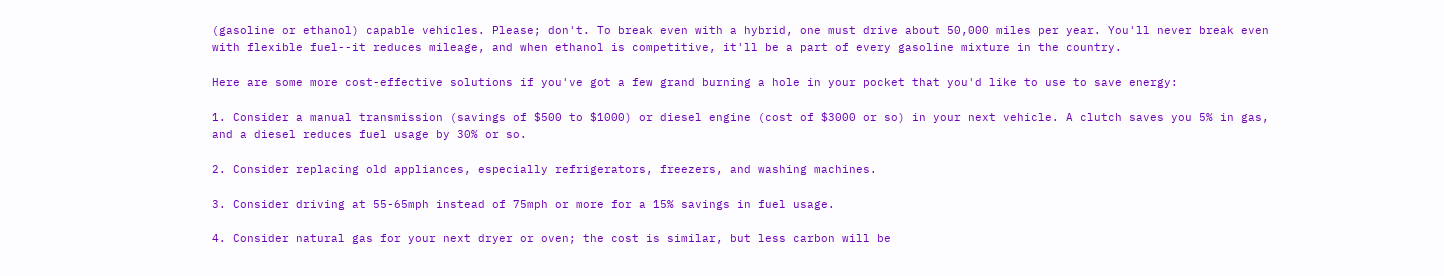(gasoline or ethanol) capable vehicles. Please; don't. To break even with a hybrid, one must drive about 50,000 miles per year. You'll never break even with flexible fuel--it reduces mileage, and when ethanol is competitive, it'll be a part of every gasoline mixture in the country.

Here are some more cost-effective solutions if you've got a few grand burning a hole in your pocket that you'd like to use to save energy:

1. Consider a manual transmission (savings of $500 to $1000) or diesel engine (cost of $3000 or so) in your next vehicle. A clutch saves you 5% in gas, and a diesel reduces fuel usage by 30% or so.

2. Consider replacing old appliances, especially refrigerators, freezers, and washing machines.

3. Consider driving at 55-65mph instead of 75mph or more for a 15% savings in fuel usage.

4. Consider natural gas for your next dryer or oven; the cost is similar, but less carbon will be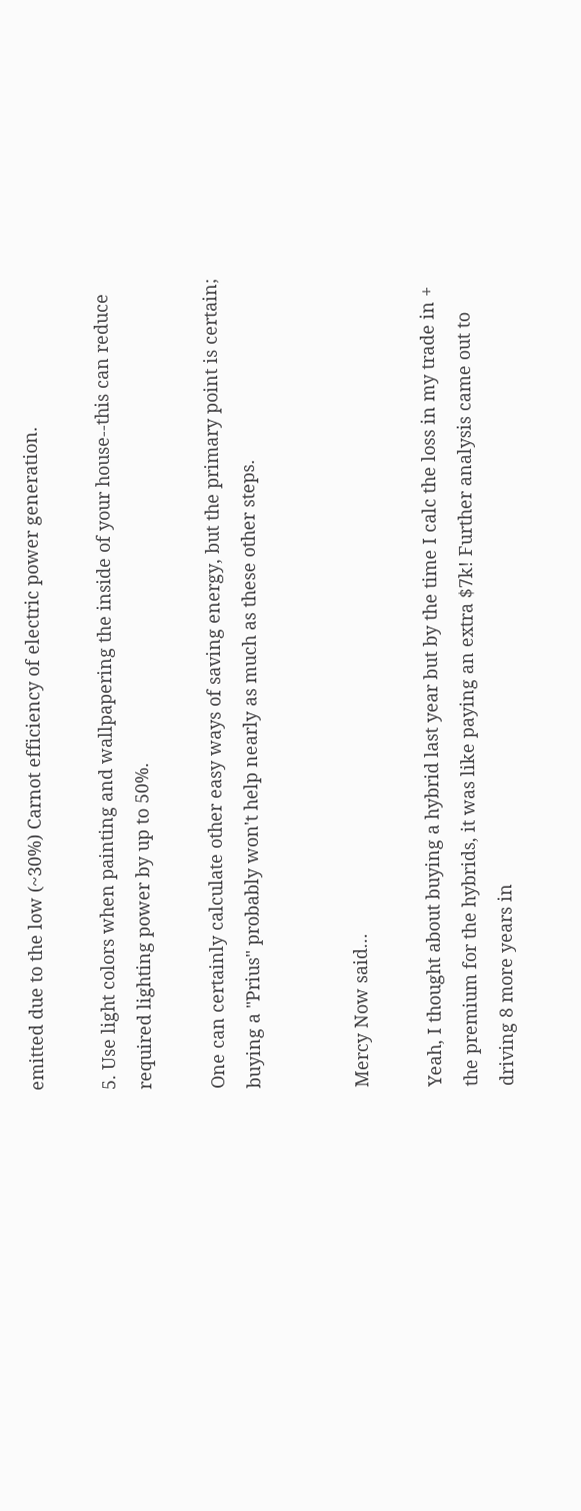emitted due to the low (~30%) Carnot efficiency of electric power generation.

5. Use light colors when painting and wallpapering the inside of your house--this can reduce required lighting power by up to 50%.

One can certainly calculate other easy ways of saving energy, but the primary point is certain; buying a "Prius" probably won't help nearly as much as these other steps.


Mercy Now said...

Yeah, I thought about buying a hybrid last year but by the time I calc the loss in my trade in + the premium for the hybrids, it was like paying an extra $7k! Further analysis came out to driving 8 more years in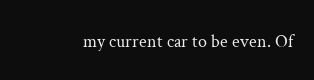my current car to be even. Of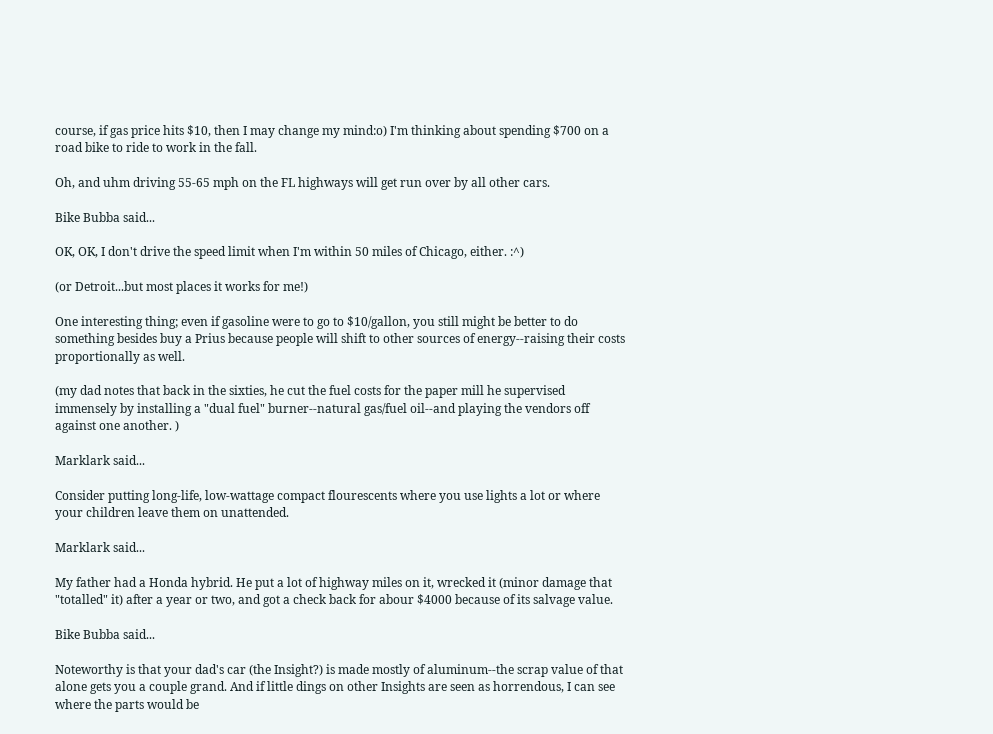course, if gas price hits $10, then I may change my mind:o) I'm thinking about spending $700 on a road bike to ride to work in the fall.

Oh, and uhm driving 55-65 mph on the FL highways will get run over by all other cars.

Bike Bubba said...

OK, OK, I don't drive the speed limit when I'm within 50 miles of Chicago, either. :^)

(or Detroit...but most places it works for me!)

One interesting thing; even if gasoline were to go to $10/gallon, you still might be better to do something besides buy a Prius because people will shift to other sources of energy--raising their costs proportionally as well.

(my dad notes that back in the sixties, he cut the fuel costs for the paper mill he supervised immensely by installing a "dual fuel" burner--natural gas/fuel oil--and playing the vendors off against one another. )

Marklark said...

Consider putting long-life, low-wattage compact flourescents where you use lights a lot or where your children leave them on unattended.

Marklark said...

My father had a Honda hybrid. He put a lot of highway miles on it, wrecked it (minor damage that "totalled" it) after a year or two, and got a check back for abour $4000 because of its salvage value.

Bike Bubba said...

Noteworthy is that your dad's car (the Insight?) is made mostly of aluminum--the scrap value of that alone gets you a couple grand. And if little dings on other Insights are seen as horrendous, I can see where the parts would be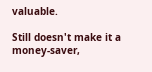valuable.

Still doesn't make it a money-saver,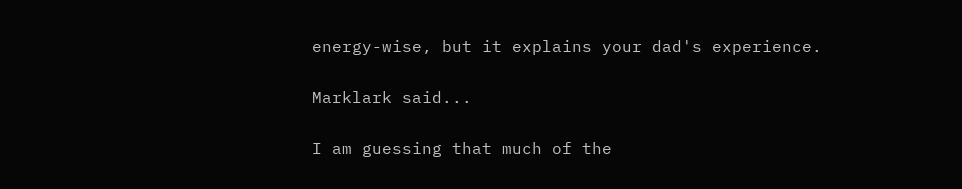energy-wise, but it explains your dad's experience.

Marklark said...

I am guessing that much of the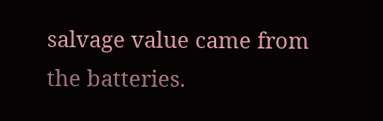salvage value came from the batteries.